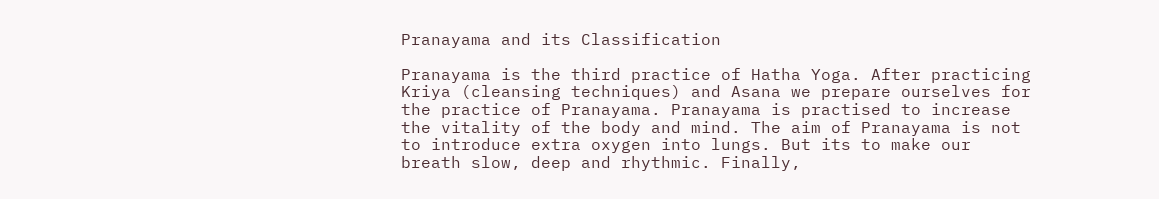Pranayama and its Classification

Pranayama is the third practice of Hatha Yoga. After practicing Kriya (cleansing techniques) and Asana we prepare ourselves for the practice of Pranayama. Pranayama is practised to increase the vitality of the body and mind. The aim of Pranayama is not to introduce extra oxygen into lungs. But its to make our breath slow, deep and rhythmic. Finally,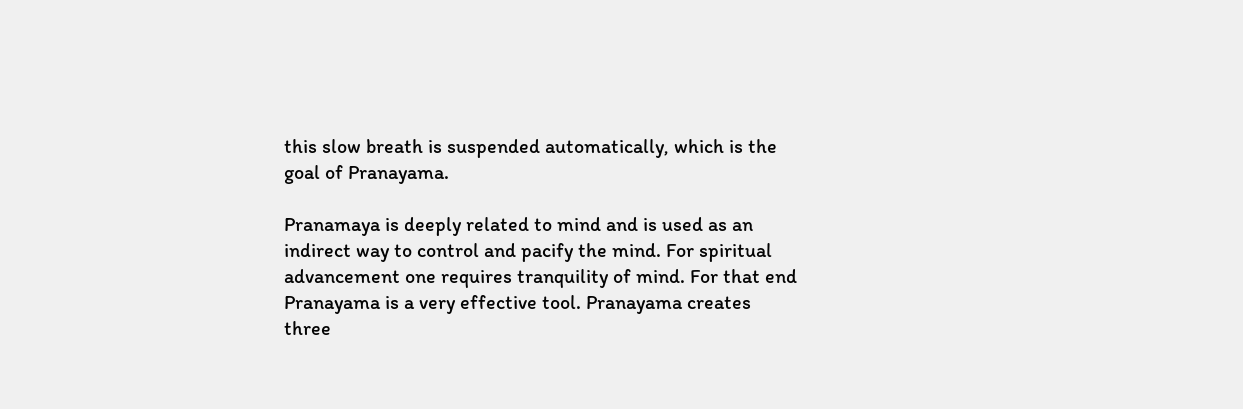this slow breath is suspended automatically, which is the goal of Pranayama.

Pranamaya is deeply related to mind and is used as an indirect way to control and pacify the mind. For spiritual advancement one requires tranquility of mind. For that end Pranayama is a very effective tool. Pranayama creates three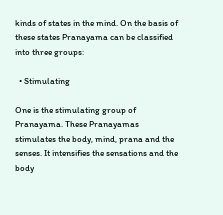kinds of states in the mind. On the basis of these states Pranayama can be classified into three groups:

  • Stimulating

One is the stimulating group of Pranayama. These Pranayamas stimulates the body, mind, prana and the senses. It intensifies the sensations and the body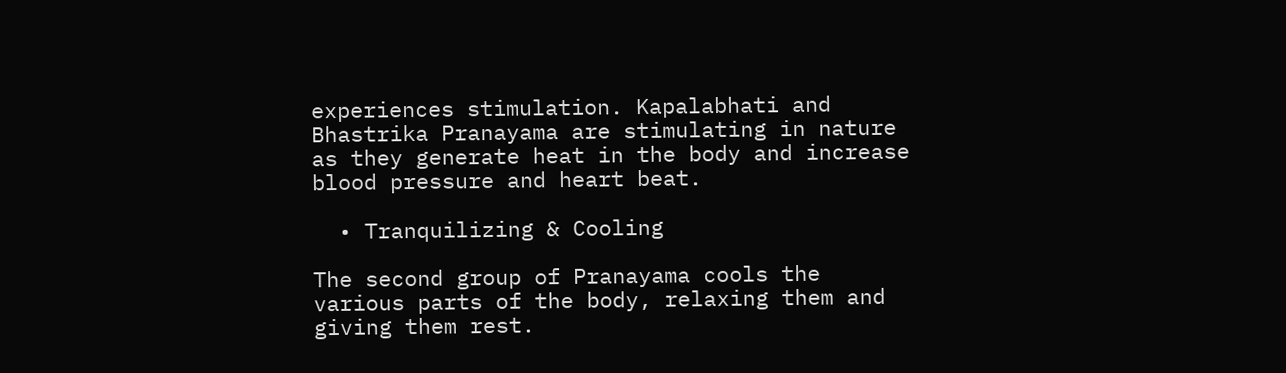experiences stimulation. Kapalabhati and Bhastrika Pranayama are stimulating in nature as they generate heat in the body and increase blood pressure and heart beat.

  • Tranquilizing & Cooling

The second group of Pranayama cools the various parts of the body, relaxing them and giving them rest.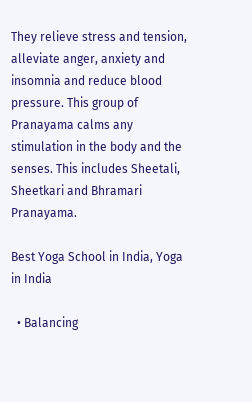They relieve stress and tension, alleviate anger, anxiety and insomnia and reduce blood pressure. This group of Pranayama calms any stimulation in the body and the senses. This includes Sheetali, Sheetkari and Bhramari Pranayama.

Best Yoga School in India, Yoga in India

  • Balancing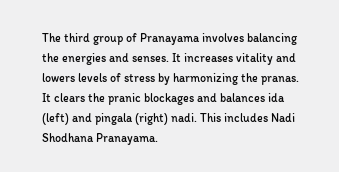The third group of Pranayama involves balancing the energies and senses. It increases vitality and lowers levels of stress by harmonizing the pranas. It clears the pranic blockages and balances ida (left) and pingala (right) nadi. This includes Nadi Shodhana Pranayama.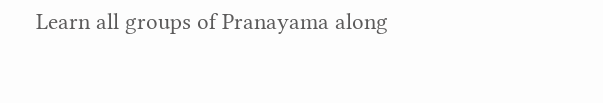Learn all groups of Pranayama along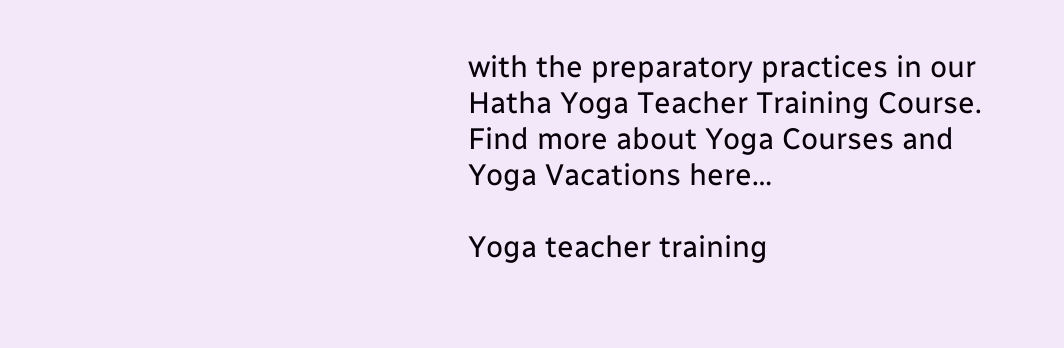with the preparatory practices in our Hatha Yoga Teacher Training Course. Find more about Yoga Courses and Yoga Vacations here…

Yoga teacher training